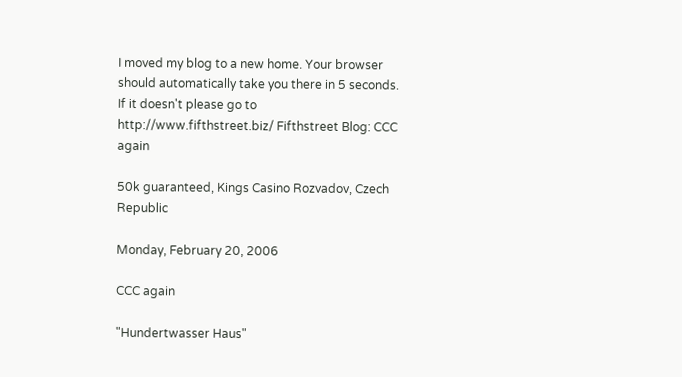I moved my blog to a new home. Your browser should automatically take you there in 5 seconds. If it doesn't please go to http://www.fifthstreet.biz/ Fifthstreet Blog: CCC again

50k guaranteed, Kings Casino Rozvadov, Czech Republic

Monday, February 20, 2006

CCC again

"Hundertwasser Haus"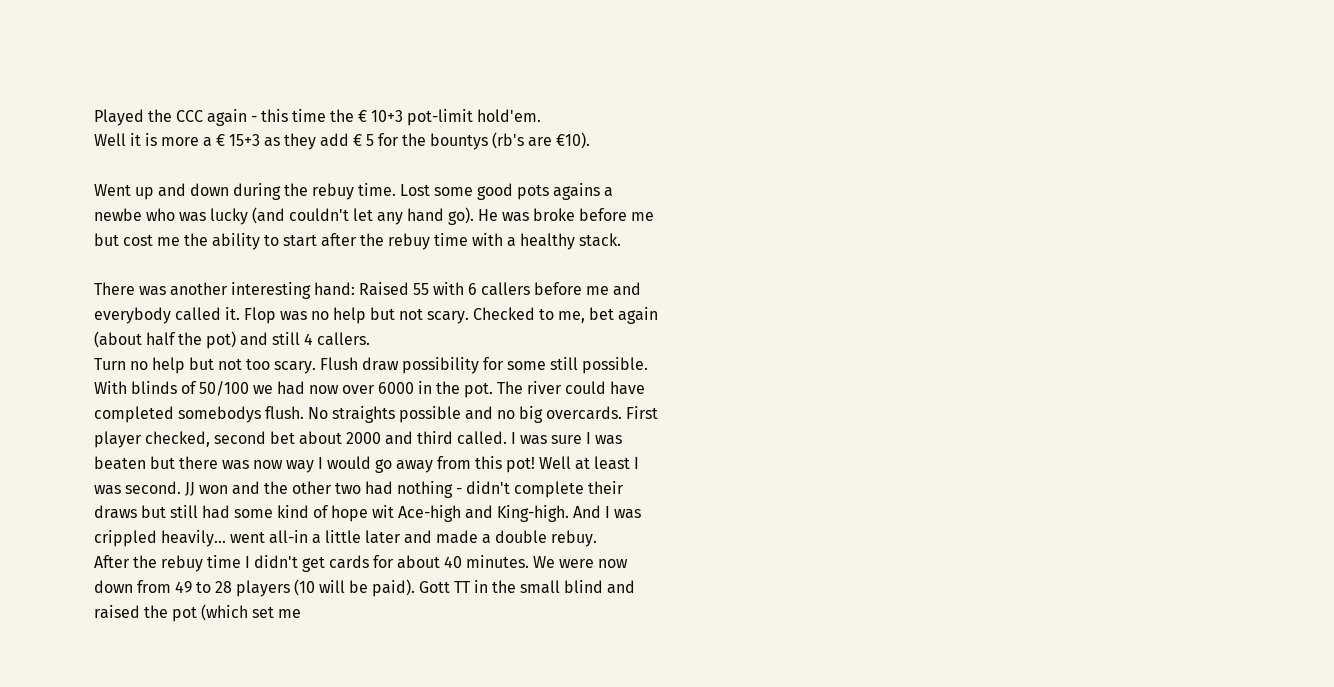Played the CCC again - this time the € 10+3 pot-limit hold'em.
Well it is more a € 15+3 as they add € 5 for the bountys (rb's are €10).

Went up and down during the rebuy time. Lost some good pots agains a newbe who was lucky (and couldn't let any hand go). He was broke before me but cost me the ability to start after the rebuy time with a healthy stack.

There was another interesting hand: Raised 55 with 6 callers before me and everybody called it. Flop was no help but not scary. Checked to me, bet again (about half the pot) and still 4 callers.
Turn no help but not too scary. Flush draw possibility for some still possible. With blinds of 50/100 we had now over 6000 in the pot. The river could have completed somebodys flush. No straights possible and no big overcards. First player checked, second bet about 2000 and third called. I was sure I was beaten but there was now way I would go away from this pot! Well at least I was second. JJ won and the other two had nothing - didn't complete their draws but still had some kind of hope wit Ace-high and King-high. And I was crippled heavily... went all-in a little later and made a double rebuy.
After the rebuy time I didn't get cards for about 40 minutes. We were now down from 49 to 28 players (10 will be paid). Gott TT in the small blind and raised the pot (which set me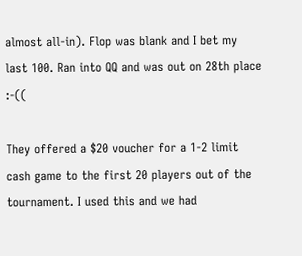almost all-in). Flop was blank and I bet my last 100. Ran into QQ and was out on 28th place :-((

They offered a $20 voucher for a 1-2 limit cash game to the first 20 players out of the tournament. I used this and we had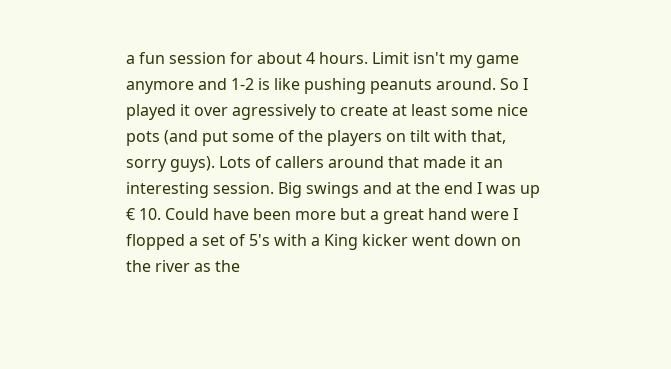a fun session for about 4 hours. Limit isn't my game anymore and 1-2 is like pushing peanuts around. So I played it over agressively to create at least some nice pots (and put some of the players on tilt with that, sorry guys). Lots of callers around that made it an interesting session. Big swings and at the end I was up € 10. Could have been more but a great hand were I flopped a set of 5's with a King kicker went down on the river as the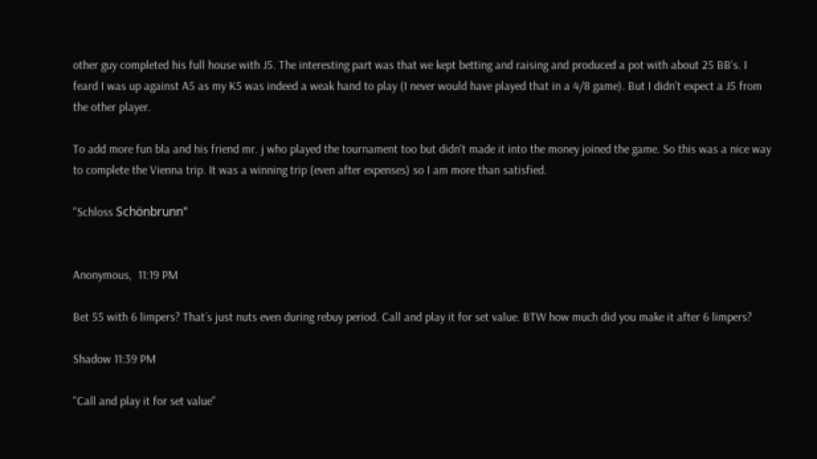other guy completed his full house with J5. The interesting part was that we kept betting and raising and produced a pot with about 25 BB's. I feard I was up against A5 as my K5 was indeed a weak hand to play (I never would have played that in a 4/8 game). But I didn't expect a J5 from the other player.

To add more fun bla and his friend mr. j who played the tournament too but didn't made it into the money joined the game. So this was a nice way to complete the Vienna trip. It was a winning trip (even after expenses) so I am more than satisfied.

"Schloss Schönbrunn"


Anonymous,  11:19 PM

Bet 55 with 6 limpers? That´s just nuts even during rebuy period. Call and play it for set value. BTW how much did you make it after 6 limpers?

Shadow 11:39 PM

"Call and play it for set value"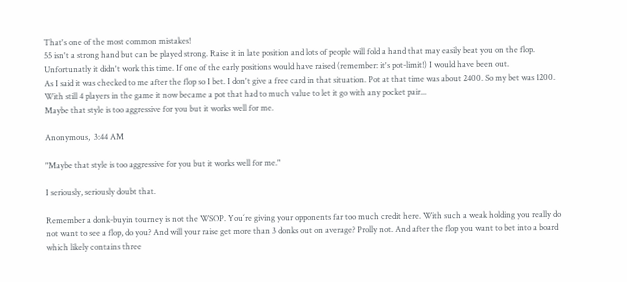That's one of the most common mistakes!
55 isn't a strong hand but can be played strong. Raise it in late position and lots of people will fold a hand that may easily beat you on the flop.
Unfortunatly it didn't work this time. If one of the early positions would have raised (remember: it's pot-limit!) I would have been out.
As I said it was checked to me after the flop so I bet. I don't give a free card in that situation. Pot at that time was about 2400. So my bet was 1200. With still 4 players in the game it now became a pot that had to much value to let it go with any pocket pair...
Maybe that style is too aggressive for you but it works well for me.

Anonymous,  3:44 AM

"Maybe that style is too aggressive for you but it works well for me."

I seriously, seriously doubt that.

Remember a donk-buyin tourney is not the WSOP. You´re giving your opponents far too much credit here. With such a weak holding you really do not want to see a flop, do you? And will your raise get more than 3 donks out on average? Prolly not. And after the flop you want to bet into a board which likely contains three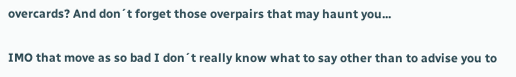overcards? And don´t forget those overpairs that may haunt you...

IMO that move as so bad I don´t really know what to say other than to advise you to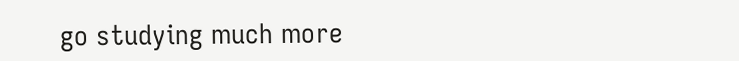go studying much more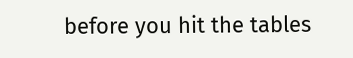before you hit the tables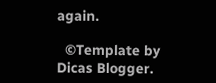again.

  ©Template by Dicas Blogger.